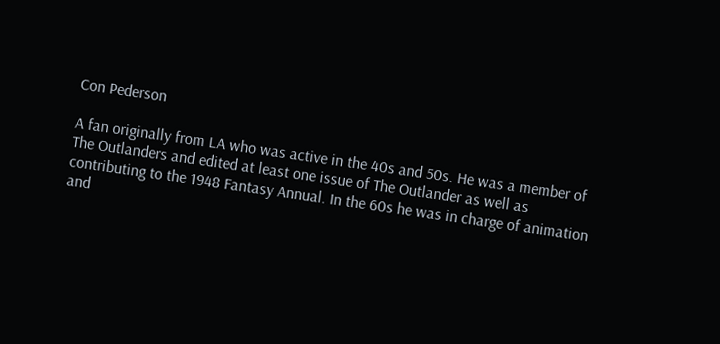Con Pederson

A fan originally from LA who was active in the 40s and 50s. He was a member of The Outlanders and edited at least one issue of The Outlander as well as contributing to the 1948 Fantasy Annual. In the 60s he was in charge of animation and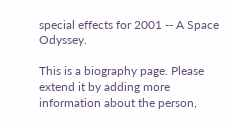special effects for 2001 -- A Space Odyssey.

This is a biography page. Please extend it by adding more information about the person,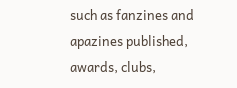such as fanzines and apazines published, awards, clubs,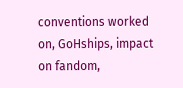conventions worked on, GoHships, impact on fandom,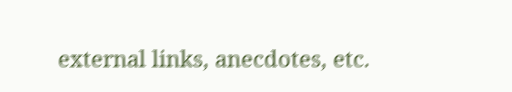external links, anecdotes, etc.